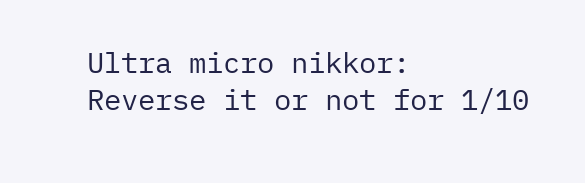Ultra micro nikkor: Reverse it or not for 1/10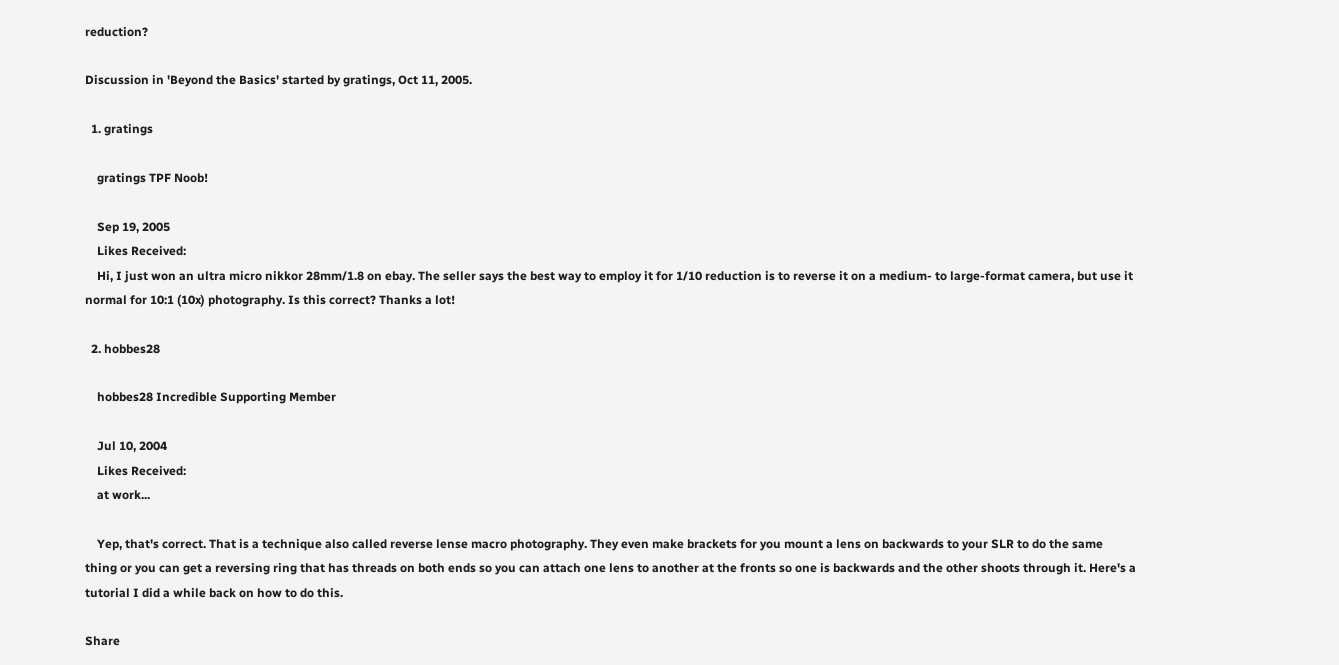reduction?

Discussion in 'Beyond the Basics' started by gratings, Oct 11, 2005.

  1. gratings

    gratings TPF Noob!

    Sep 19, 2005
    Likes Received:
    Hi, I just won an ultra micro nikkor 28mm/1.8 on ebay. The seller says the best way to employ it for 1/10 reduction is to reverse it on a medium- to large-format camera, but use it normal for 10:1 (10x) photography. Is this correct? Thanks a lot!

  2. hobbes28

    hobbes28 Incredible Supporting Member

    Jul 10, 2004
    Likes Received:
    at work...

    Yep, that's correct. That is a technique also called reverse lense macro photography. They even make brackets for you mount a lens on backwards to your SLR to do the same thing or you can get a reversing ring that has threads on both ends so you can attach one lens to another at the fronts so one is backwards and the other shoots through it. Here's a tutorial I did a while back on how to do this.

Share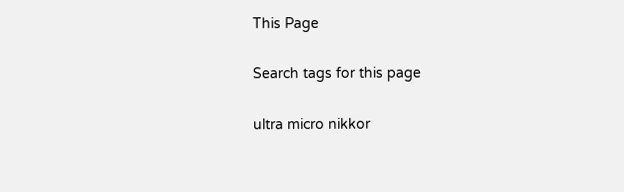This Page

Search tags for this page

ultra micro nikkor